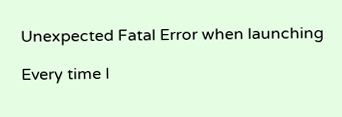Unexpected Fatal Error when launching

Every time I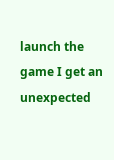launch the game I get an unexpected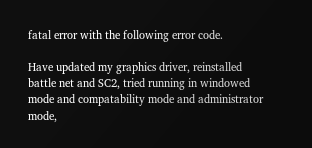fatal error with the following error code.

Have updated my graphics driver, reinstalled battle net and SC2, tried running in windowed mode and compatability mode and administrator mode,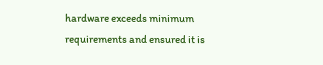hardware exceeds minimum requirements and ensured it is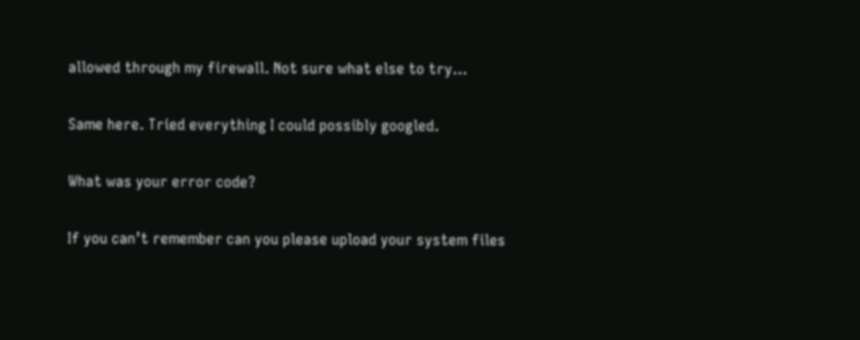allowed through my firewall. Not sure what else to try…

Same here. Tried everything I could possibly googled.

What was your error code?

If you can’t remember can you please upload your system files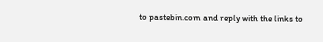to pastebin.com and reply with the links to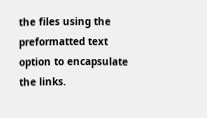the files using the preformatted text option to encapsulate the links.